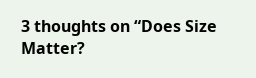3 thoughts on “Does Size Matter?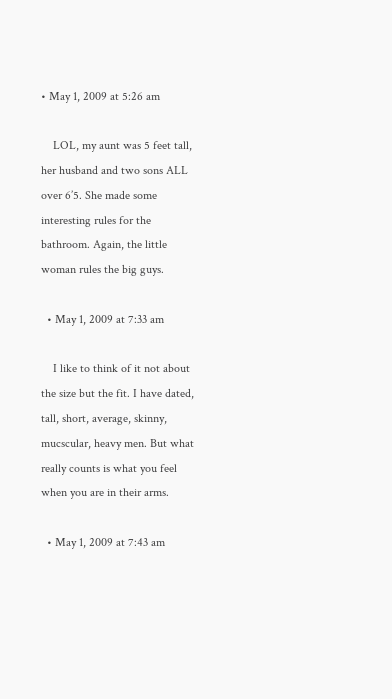• May 1, 2009 at 5:26 am

    LOL, my aunt was 5 feet tall, her husband and two sons ALL over 6’5. She made some interesting rules for the bathroom. Again, the little woman rules the big guys.

  • May 1, 2009 at 7:33 am

    I like to think of it not about the size but the fit. I have dated, tall, short, average, skinny, mucscular, heavy men. But what really counts is what you feel when you are in their arms.

  • May 1, 2009 at 7:43 am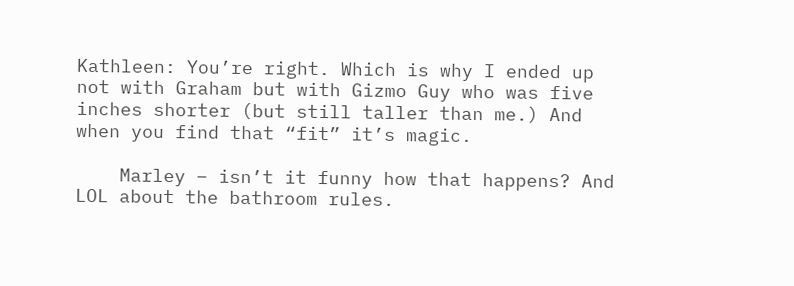Kathleen: You’re right. Which is why I ended up not with Graham but with Gizmo Guy who was five inches shorter (but still taller than me.) And when you find that “fit” it’s magic.

    Marley – isn’t it funny how that happens? And LOL about the bathroom rules.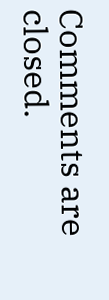Comments are closed.